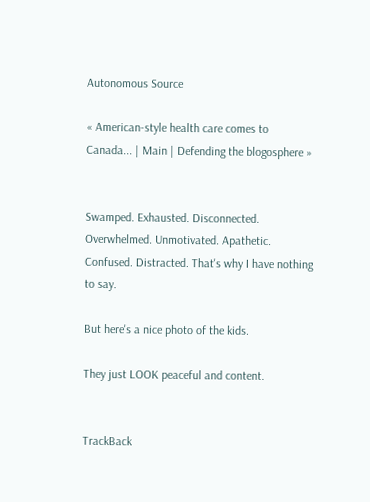Autonomous Source

« American-style health care comes to Canada... | Main | Defending the blogosphere »


Swamped. Exhausted. Disconnected. Overwhelmed. Unmotivated. Apathetic. Confused. Distracted. That's why I have nothing to say.

But here's a nice photo of the kids.

They just LOOK peaceful and content.


TrackBack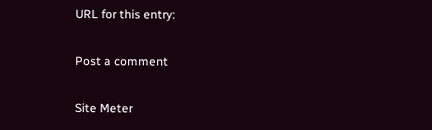URL for this entry:

Post a comment

Site Meter